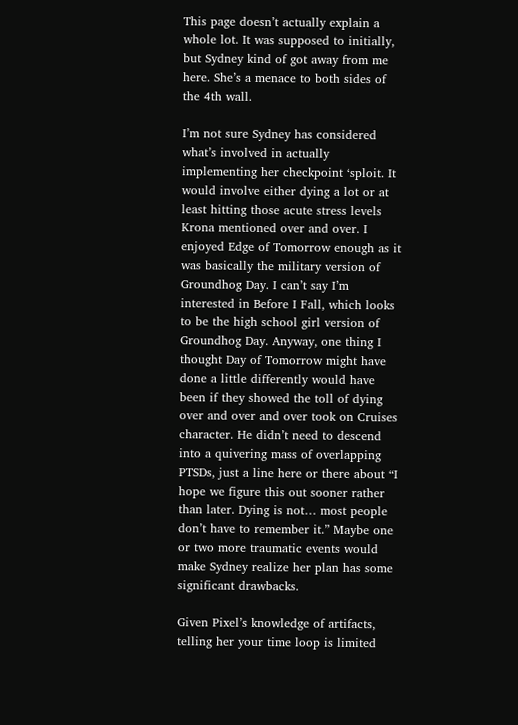This page doesn’t actually explain a whole lot. It was supposed to initially, but Sydney kind of got away from me here. She’s a menace to both sides of the 4th wall.

I’m not sure Sydney has considered what’s involved in actually implementing her checkpoint ‘sploit. It would involve either dying a lot or at least hitting those acute stress levels Krona mentioned over and over. I enjoyed Edge of Tomorrow enough as it was basically the military version of Groundhog Day. I can’t say I’m interested in Before I Fall, which looks to be the high school girl version of Groundhog Day. Anyway, one thing I thought Day of Tomorrow might have done a little differently would have been if they showed the toll of dying over and over and over took on Cruises character. He didn’t need to descend into a quivering mass of overlapping PTSDs, just a line here or there about “I hope we figure this out sooner rather than later. Dying is not… most people don’t have to remember it.” Maybe one or two more traumatic events would make Sydney realize her plan has some significant drawbacks.

Given Pixel’s knowledge of artifacts, telling her your time loop is limited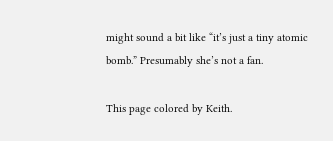might sound a bit like “it’s just a tiny atomic bomb.” Presumably she’s not a fan.

This page colored by Keith.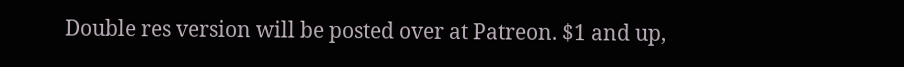Double res version will be posted over at Patreon. $1 and up,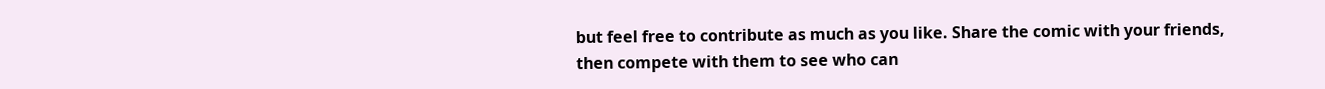but feel free to contribute as much as you like. Share the comic with your friends, then compete with them to see who can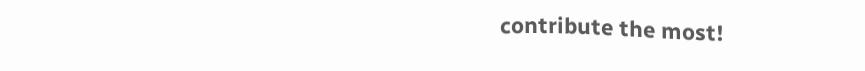contribute the most!